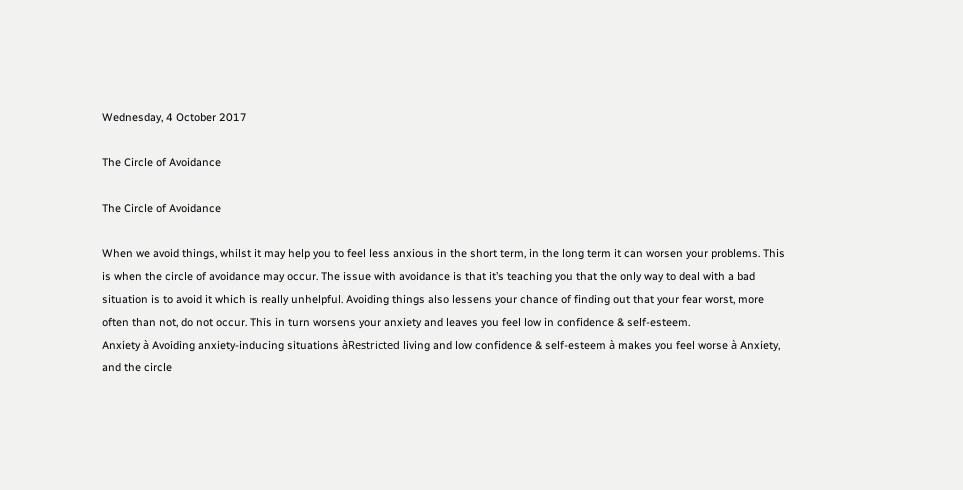Wednesday, 4 October 2017

The Circle of Avoidance

The Circle of Avoidance

When we avoid things, whilst it may help you to feel less anxious in the short term, in the long term it can worsen your problems. This is when the circle of avoidance may occur. The issue with avoidance is that it’s teaching you that the only way to deal with a bad situation is to avoid it which is really unhelpful. Avoiding things also lessens your chance of finding out that your fear worst, more often than not, do not occur. This in turn worsens your anxiety and leaves you feel low in confidence & self-esteem.
Anxiety à Avoiding anxiety-inducing situations àRestricted living and low confidence & self-esteem à makes you feel worse à Anxiety, and the circle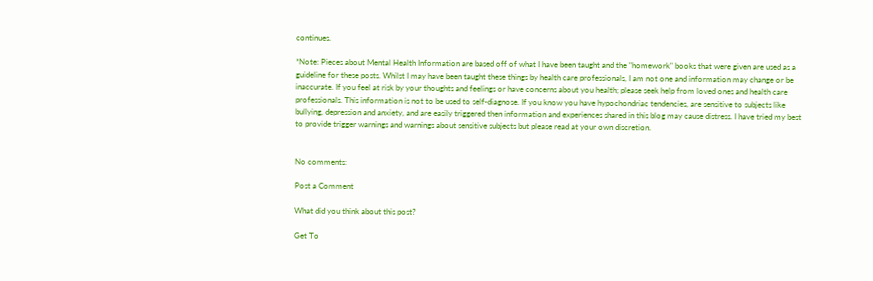continues.

*Note: Pieces about Mental Health Information are based off of what I have been taught and the "homework" books that were given are used as a guideline for these posts. Whilst I may have been taught these things by health care professionals, I am not one and information may change or be inaccurate. If you feel at risk by your thoughts and feelings or have concerns about you health; please seek help from loved ones and health care professionals. This information is not to be used to self-diagnose. If you know you have hypochondriac tendencies, are sensitive to subjects like bullying, depression and anxiety, and are easily triggered then information and experiences shared in this blog may cause distress. I have tried my best to provide trigger warnings and warnings about sensitive subjects but please read at your own discretion.


No comments:

Post a Comment

What did you think about this post?

Get To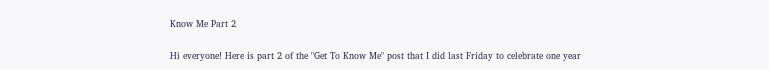Know Me Part 2

Hi everyone! Here is part 2 of the "Get To Know Me" post that I did last Friday to celebrate one year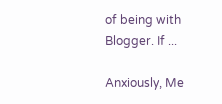of being with Blogger. If ...

Anxiously, Me